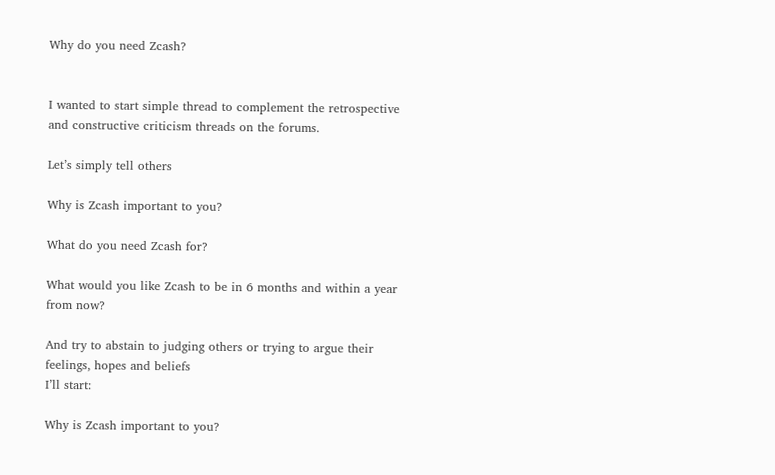Why do you need Zcash?


I wanted to start simple thread to complement the retrospective and constructive criticism threads on the forums.

Let’s simply tell others

Why is Zcash important to you?

What do you need Zcash for?

What would you like Zcash to be in 6 months and within a year from now?

And try to abstain to judging others or trying to argue their feelings, hopes and beliefs
I’ll start:

Why is Zcash important to you?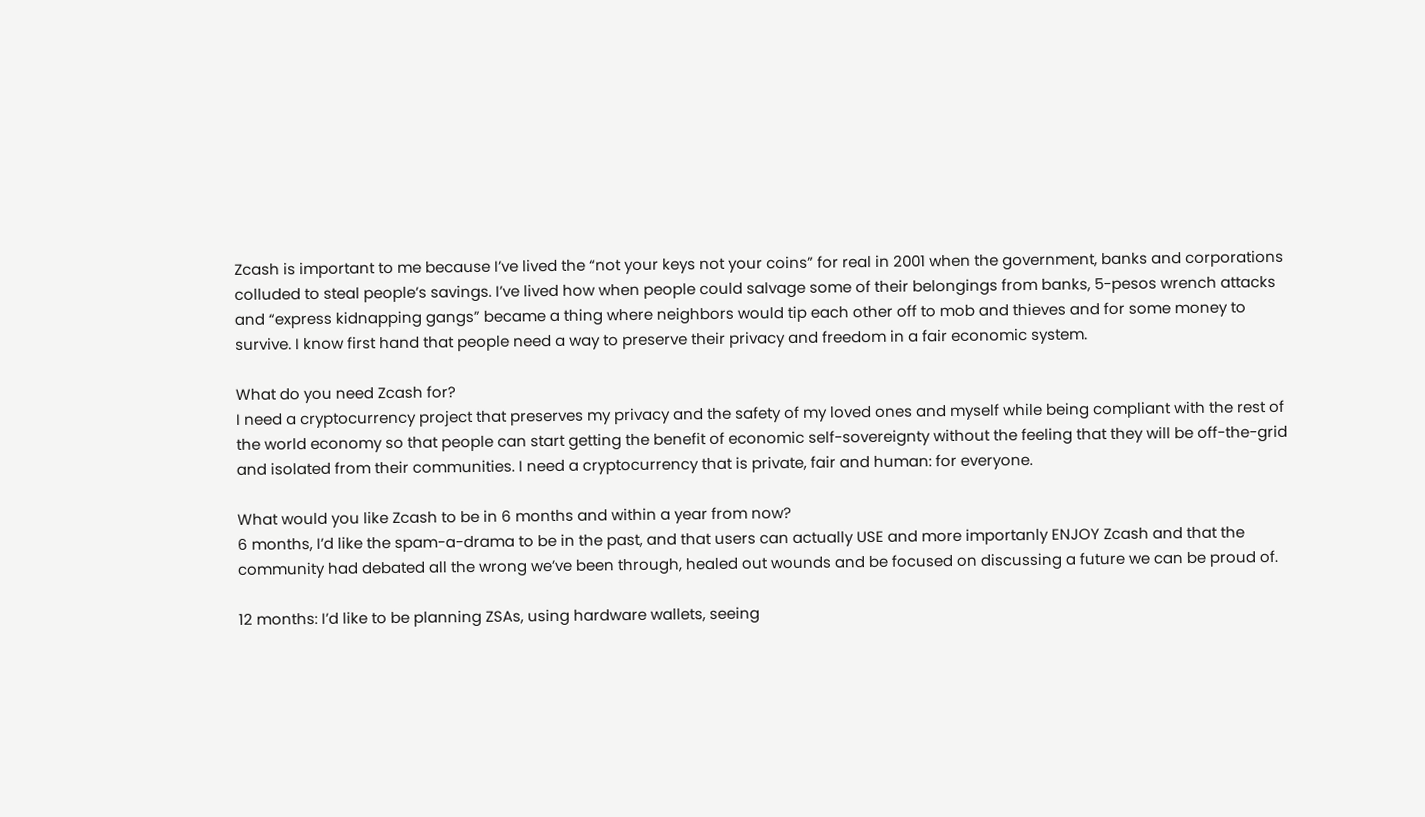Zcash is important to me because I’ve lived the “not your keys not your coins” for real in 2001 when the government, banks and corporations colluded to steal people’s savings. I’ve lived how when people could salvage some of their belongings from banks, 5-pesos wrench attacks and “express kidnapping gangs” became a thing where neighbors would tip each other off to mob and thieves and for some money to survive. I know first hand that people need a way to preserve their privacy and freedom in a fair economic system.

What do you need Zcash for?
I need a cryptocurrency project that preserves my privacy and the safety of my loved ones and myself while being compliant with the rest of the world economy so that people can start getting the benefit of economic self-sovereignty without the feeling that they will be off-the-grid and isolated from their communities. I need a cryptocurrency that is private, fair and human: for everyone.

What would you like Zcash to be in 6 months and within a year from now?
6 months, I’d like the spam-a-drama to be in the past, and that users can actually USE and more importanly ENJOY Zcash and that the community had debated all the wrong we’ve been through, healed out wounds and be focused on discussing a future we can be proud of.

12 months: I’d like to be planning ZSAs, using hardware wallets, seeing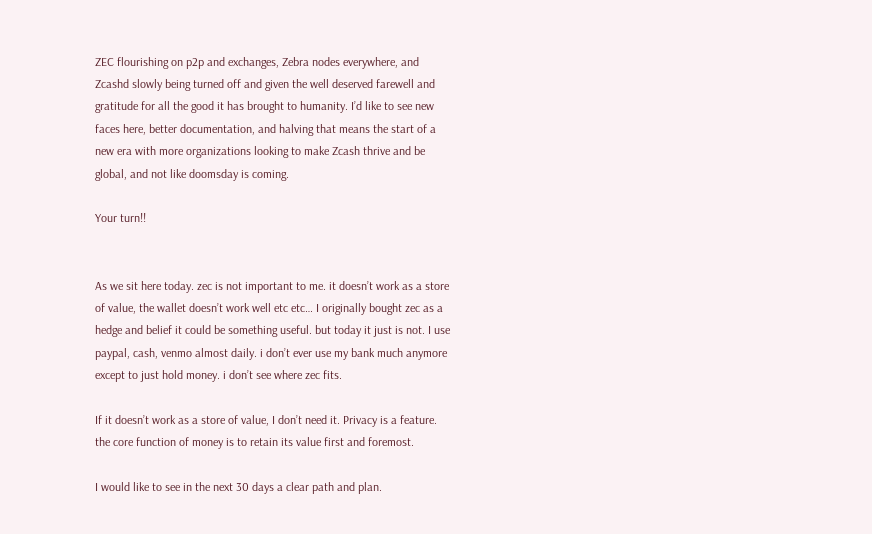ZEC flourishing on p2p and exchanges, Zebra nodes everywhere, and Zcashd slowly being turned off and given the well deserved farewell and gratitude for all the good it has brought to humanity. I’d like to see new faces here, better documentation, and halving that means the start of a new era with more organizations looking to make Zcash thrive and be global, and not like doomsday is coming.

Your turn!!


As we sit here today. zec is not important to me. it doesn’t work as a store of value, the wallet doesn’t work well etc etc… I originally bought zec as a hedge and belief it could be something useful. but today it just is not. I use paypal, cash, venmo almost daily. i don’t ever use my bank much anymore except to just hold money. i don’t see where zec fits.

If it doesn’t work as a store of value, I don’t need it. Privacy is a feature. the core function of money is to retain its value first and foremost.

I would like to see in the next 30 days a clear path and plan.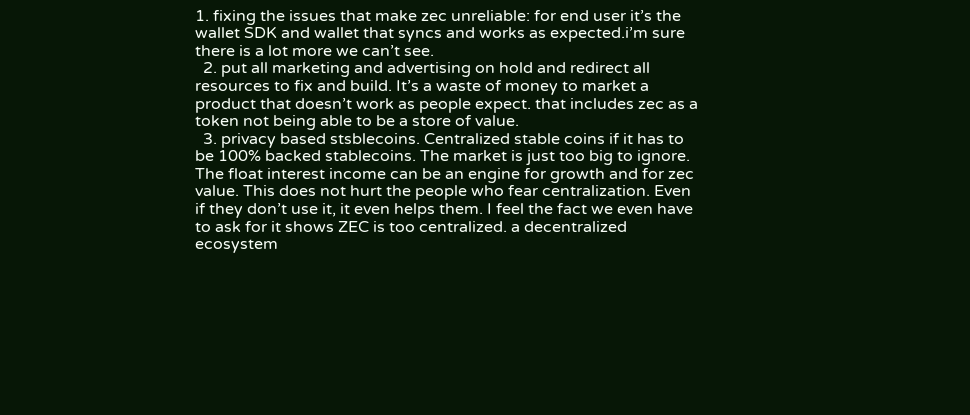1. fixing the issues that make zec unreliable: for end user it’s the wallet SDK and wallet that syncs and works as expected.i’m sure there is a lot more we can’t see.
  2. put all marketing and advertising on hold and redirect all resources to fix and build. It’s a waste of money to market a product that doesn’t work as people expect. that includes zec as a token not being able to be a store of value.
  3. privacy based stsblecoins. Centralized stable coins if it has to be 100% backed stablecoins. The market is just too big to ignore. The float interest income can be an engine for growth and for zec value. This does not hurt the people who fear centralization. Even if they don’t use it, it even helps them. I feel the fact we even have to ask for it shows ZEC is too centralized. a decentralized ecosystem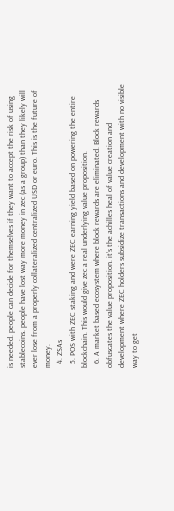is needed. people can decide for themselves if they want to accept the risk of using stablecoins. people have lost way more money in zec (as a group) than they likely will ever lose from a properly collateralized centralized USD or euro. This is the future of money.
  4. ZSAs
  5. POS with ZEC staking and were ZEC earning yield based on powering the entire blockchain. This would give zec a real underlying value proposition.
  6. A market based ecosystem where block rewards are eliminated. Block rewards obfuscates the value proposition. it’s the achilles heal of value creation and development where ZEC holders subsidize transactions and development with no visible way to get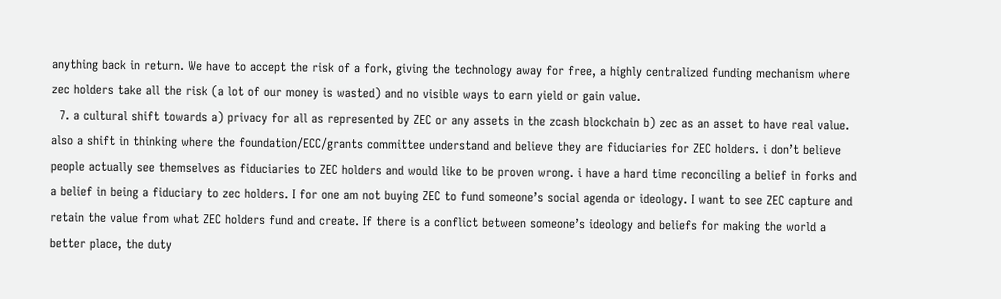anything back in return. We have to accept the risk of a fork, giving the technology away for free, a highly centralized funding mechanism where zec holders take all the risk (a lot of our money is wasted) and no visible ways to earn yield or gain value.
  7. a cultural shift towards a) privacy for all as represented by ZEC or any assets in the zcash blockchain b) zec as an asset to have real value. also a shift in thinking where the foundation/ECC/grants committee understand and believe they are fiduciaries for ZEC holders. i don’t believe people actually see themselves as fiduciaries to ZEC holders and would like to be proven wrong. i have a hard time reconciling a belief in forks and a belief in being a fiduciary to zec holders. I for one am not buying ZEC to fund someone’s social agenda or ideology. I want to see ZEC capture and retain the value from what ZEC holders fund and create. If there is a conflict between someone’s ideology and beliefs for making the world a better place, the duty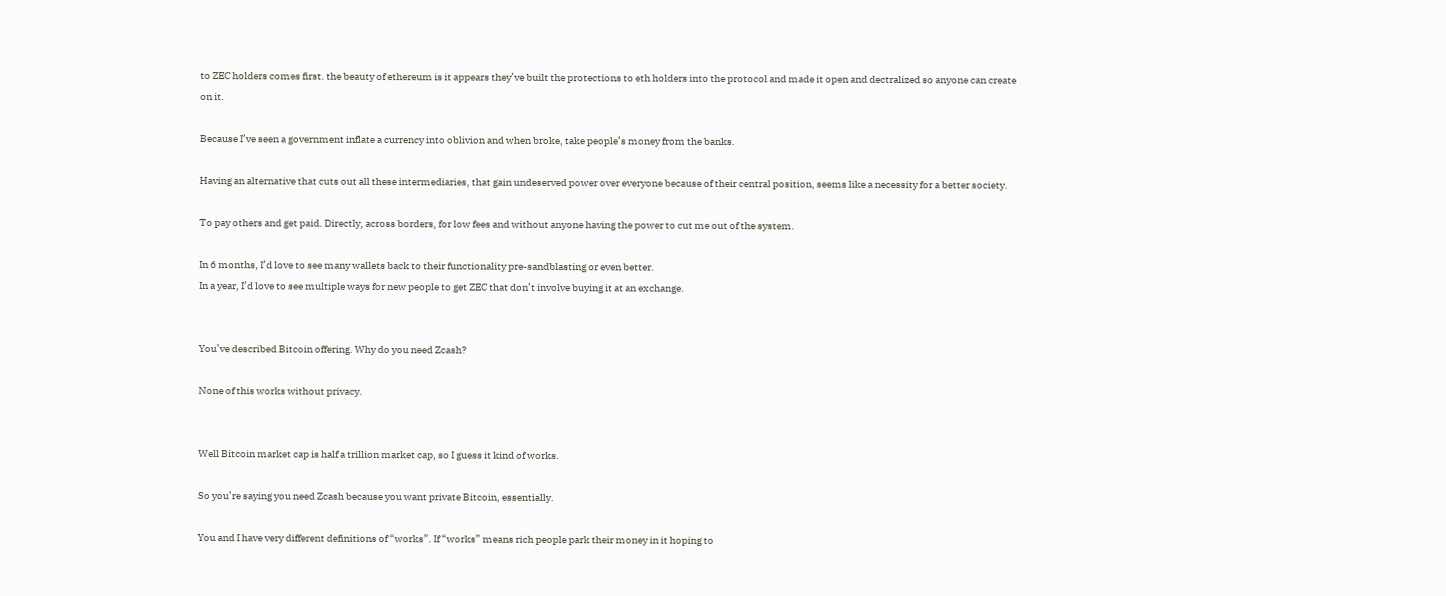to ZEC holders comes first. the beauty of ethereum is it appears they’ve built the protections to eth holders into the protocol and made it open and dectralized so anyone can create on it.

Because I’ve seen a government inflate a currency into oblivion and when broke, take people’s money from the banks.

Having an alternative that cuts out all these intermediaries, that gain undeserved power over everyone because of their central position, seems like a necessity for a better society.

To pay others and get paid. Directly, across borders, for low fees and without anyone having the power to cut me out of the system.

In 6 months, I’d love to see many wallets back to their functionality pre-sandblasting or even better.
In a year, I’d love to see multiple ways for new people to get ZEC that don’t involve buying it at an exchange.


You’ve described Bitcoin offering. Why do you need Zcash?

None of this works without privacy.


Well Bitcoin market cap is half a trillion market cap, so I guess it kind of works.

So you’re saying you need Zcash because you want private Bitcoin, essentially.

You and I have very different definitions of “works”. If “works” means rich people park their money in it hoping to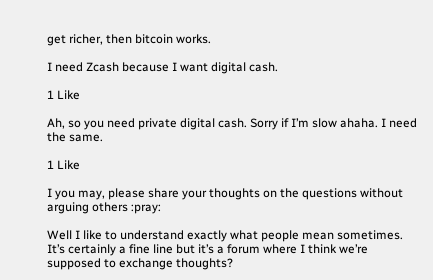get richer, then bitcoin works.

I need Zcash because I want digital cash.

1 Like

Ah, so you need private digital cash. Sorry if I’m slow ahaha. I need the same.

1 Like

I you may, please share your thoughts on the questions without arguing others :pray:

Well I like to understand exactly what people mean sometimes. It’s certainly a fine line but it’s a forum where I think we’re supposed to exchange thoughts?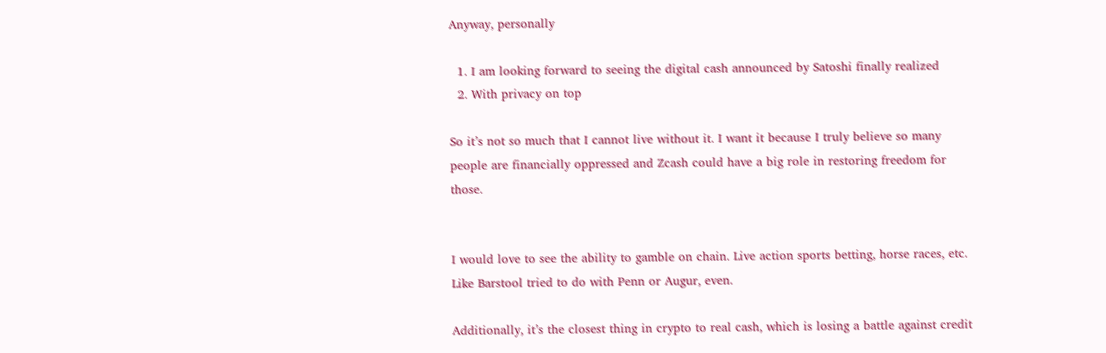Anyway, personally

  1. I am looking forward to seeing the digital cash announced by Satoshi finally realized
  2. With privacy on top

So it’s not so much that I cannot live without it. I want it because I truly believe so many people are financially oppressed and Zcash could have a big role in restoring freedom for those.


I would love to see the ability to gamble on chain. Live action sports betting, horse races, etc. Like Barstool tried to do with Penn or Augur, even.

Additionally, it’s the closest thing in crypto to real cash, which is losing a battle against credit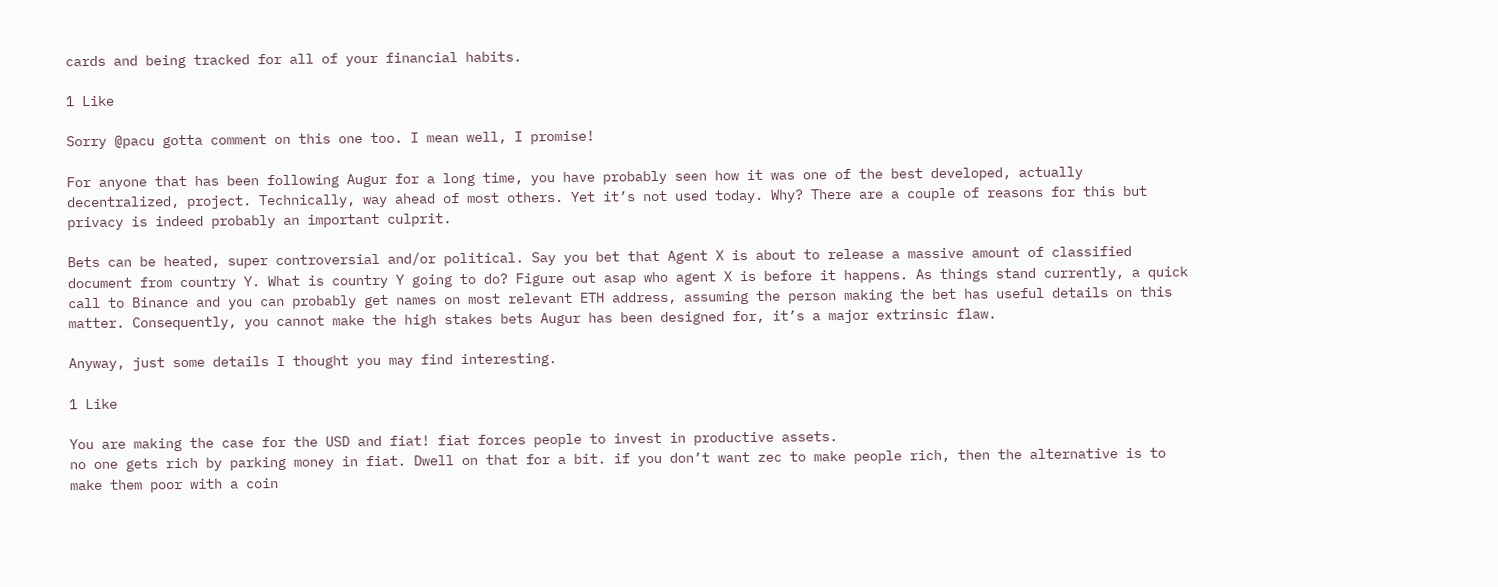cards and being tracked for all of your financial habits.

1 Like

Sorry @pacu gotta comment on this one too. I mean well, I promise!

For anyone that has been following Augur for a long time, you have probably seen how it was one of the best developed, actually decentralized, project. Technically, way ahead of most others. Yet it’s not used today. Why? There are a couple of reasons for this but privacy is indeed probably an important culprit.

Bets can be heated, super controversial and/or political. Say you bet that Agent X is about to release a massive amount of classified document from country Y. What is country Y going to do? Figure out asap who agent X is before it happens. As things stand currently, a quick call to Binance and you can probably get names on most relevant ETH address, assuming the person making the bet has useful details on this matter. Consequently, you cannot make the high stakes bets Augur has been designed for, it’s a major extrinsic flaw.

Anyway, just some details I thought you may find interesting.

1 Like

You are making the case for the USD and fiat! fiat forces people to invest in productive assets.
no one gets rich by parking money in fiat. Dwell on that for a bit. if you don’t want zec to make people rich, then the alternative is to make them poor with a coin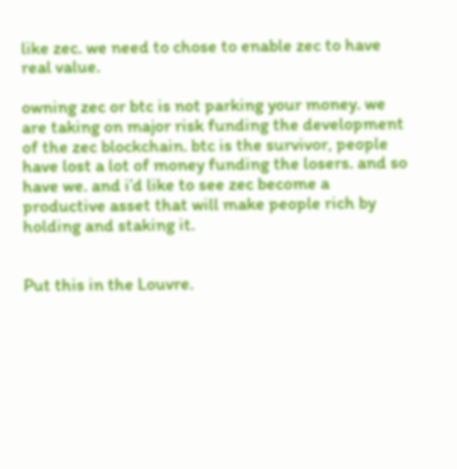like zec. we need to chose to enable zec to have real value.

owning zec or btc is not parking your money. we are taking on major risk funding the development of the zec blockchain. btc is the survivor, people have lost a lot of money funding the losers. and so have we. and i’d like to see zec become a productive asset that will make people rich by holding and staking it.


Put this in the Louvre.